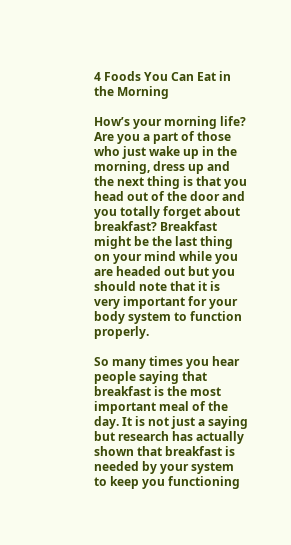4 Foods You Can Eat in the Morning

How’s your morning life? Are you a part of those who just wake up in the morning, dress up and the next thing is that you head out of the door and you totally forget about breakfast? Breakfast might be the last thing on your mind while you are headed out but you should note that it is very important for your body system to function properly.

So many times you hear people saying that breakfast is the most important meal of the day. It is not just a saying but research has actually shown that breakfast is needed by your system to keep you functioning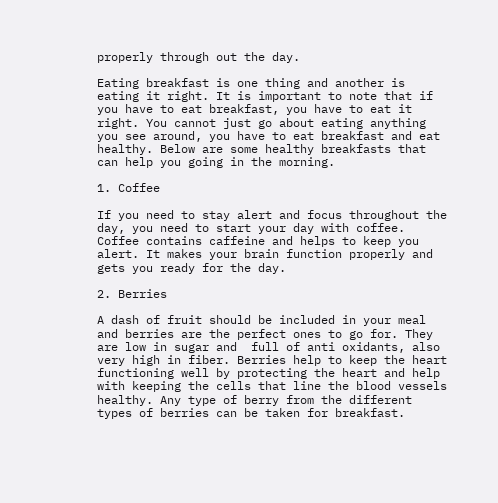properly through out the day.

Eating breakfast is one thing and another is eating it right. It is important to note that if you have to eat breakfast, you have to eat it right. You cannot just go about eating anything you see around, you have to eat breakfast and eat healthy. Below are some healthy breakfasts that can help you going in the morning.

1. Coffee

If you need to stay alert and focus throughout the day, you need to start your day with coffee. Coffee contains caffeine and helps to keep you alert. It makes your brain function properly and gets you ready for the day.

2. Berries

A dash of fruit should be included in your meal and berries are the perfect ones to go for. They are low in sugar and  full of anti oxidants, also very high in fiber. Berries help to keep the heart functioning well by protecting the heart and help with keeping the cells that line the blood vessels healthy. Any type of berry from the different types of berries can be taken for breakfast.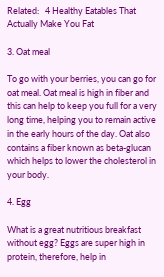Related:   4 Healthy Eatables That Actually Make You Fat

3. Oat meal

To go with your berries, you can go for oat meal. Oat meal is high in fiber and this can help to keep you full for a very long time, helping you to remain active in the early hours of the day. Oat also contains a fiber known as beta-glucan which helps to lower the cholesterol in your body.

4. Egg

What is a great nutritious breakfast without egg? Eggs are super high in protein, therefore, help in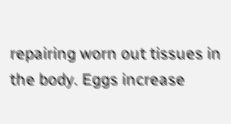repairing worn out tissues in the body. Eggs increase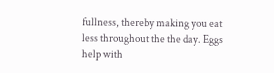fullness, thereby making you eat less throughout the the day. Eggs help with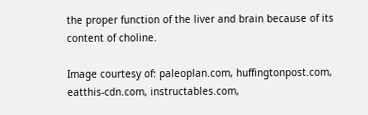the proper function of the liver and brain because of its content of choline.

Image courtesy of: paleoplan.com, huffingtonpost.com, eatthis-cdn.com, instructables.com,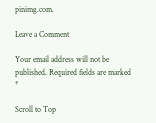pinimg.com.

Leave a Comment

Your email address will not be published. Required fields are marked *

Scroll to Top